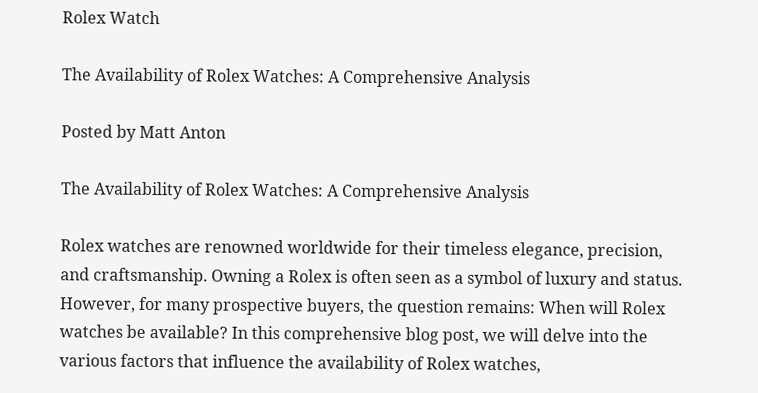Rolex Watch

The Availability of Rolex Watches: A Comprehensive Analysis

Posted by Matt Anton

The Availability of Rolex Watches: A Comprehensive Analysis

Rolex watches are renowned worldwide for their timeless elegance, precision, and craftsmanship. Owning a Rolex is often seen as a symbol of luxury and status. However, for many prospective buyers, the question remains: When will Rolex watches be available? In this comprehensive blog post, we will delve into the various factors that influence the availability of Rolex watches,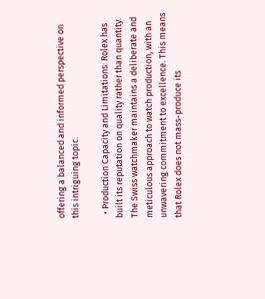offering a balanced and informed perspective on this intriguing topic.

  • Production Capacity and Limitations: Rolex has built its reputation on quality rather than quantity. The Swiss watchmaker maintains a deliberate and meticulous approach to watch production, with an unwavering commitment to excellence. This means that Rolex does not mass-produce its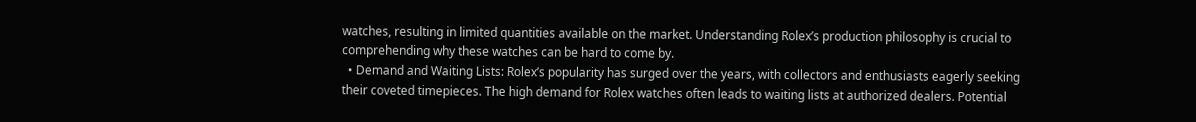watches, resulting in limited quantities available on the market. Understanding Rolex’s production philosophy is crucial to comprehending why these watches can be hard to come by.
  • Demand and Waiting Lists: Rolex’s popularity has surged over the years, with collectors and enthusiasts eagerly seeking their coveted timepieces. The high demand for Rolex watches often leads to waiting lists at authorized dealers. Potential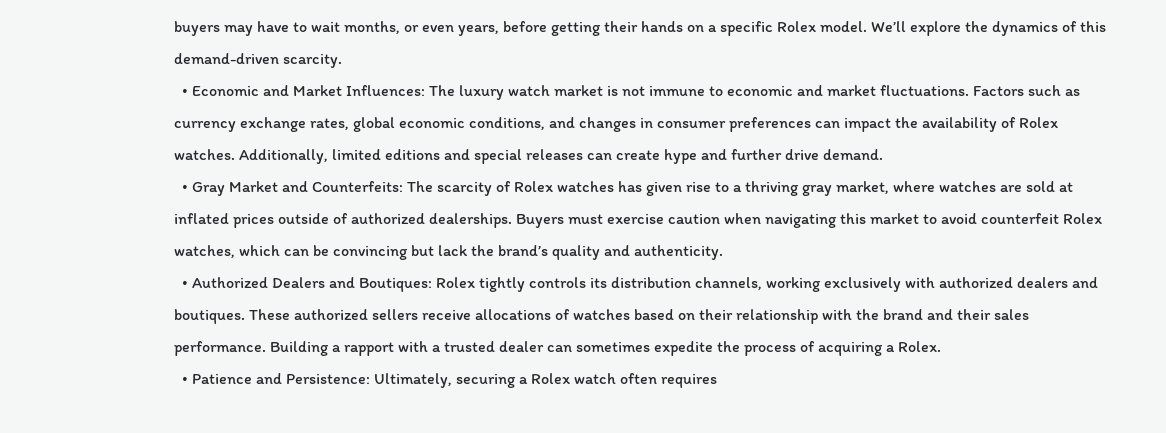buyers may have to wait months, or even years, before getting their hands on a specific Rolex model. We’ll explore the dynamics of this demand-driven scarcity.
  • Economic and Market Influences: The luxury watch market is not immune to economic and market fluctuations. Factors such as currency exchange rates, global economic conditions, and changes in consumer preferences can impact the availability of Rolex watches. Additionally, limited editions and special releases can create hype and further drive demand.
  • Gray Market and Counterfeits: The scarcity of Rolex watches has given rise to a thriving gray market, where watches are sold at inflated prices outside of authorized dealerships. Buyers must exercise caution when navigating this market to avoid counterfeit Rolex watches, which can be convincing but lack the brand’s quality and authenticity.
  • Authorized Dealers and Boutiques: Rolex tightly controls its distribution channels, working exclusively with authorized dealers and boutiques. These authorized sellers receive allocations of watches based on their relationship with the brand and their sales performance. Building a rapport with a trusted dealer can sometimes expedite the process of acquiring a Rolex.
  • Patience and Persistence: Ultimately, securing a Rolex watch often requires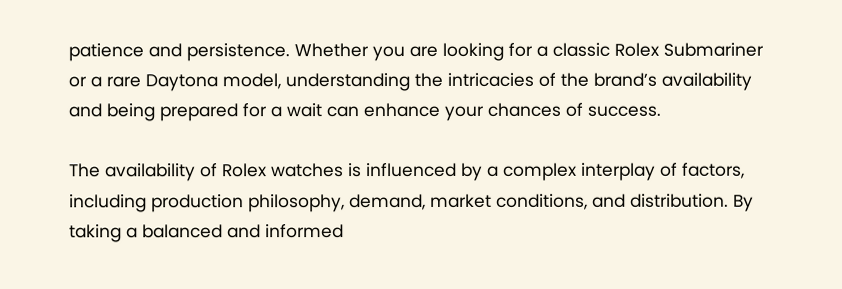patience and persistence. Whether you are looking for a classic Rolex Submariner or a rare Daytona model, understanding the intricacies of the brand’s availability and being prepared for a wait can enhance your chances of success.

The availability of Rolex watches is influenced by a complex interplay of factors, including production philosophy, demand, market conditions, and distribution. By taking a balanced and informed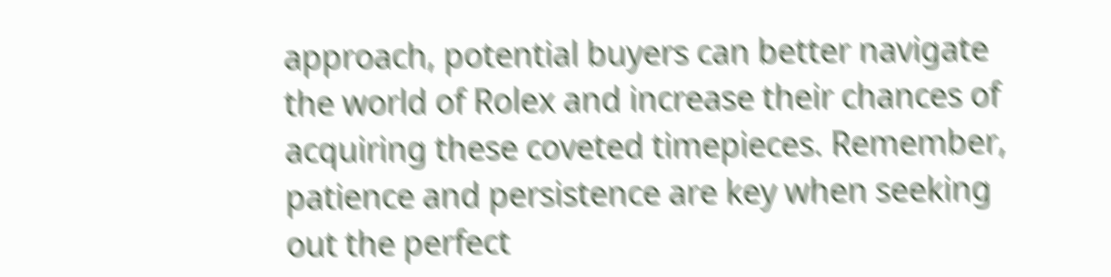approach, potential buyers can better navigate the world of Rolex and increase their chances of acquiring these coveted timepieces. Remember, patience and persistence are key when seeking out the perfect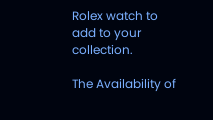Rolex watch to add to your collection.

The Availability of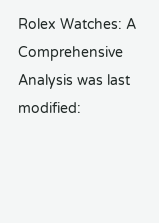Rolex Watches: A Comprehensive Analysis was last modified: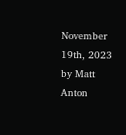November 19th, 2023 by Matt Anton